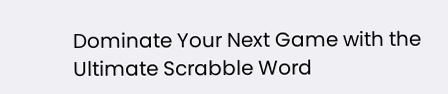Dominate Your Next Game with the Ultimate Scrabble Word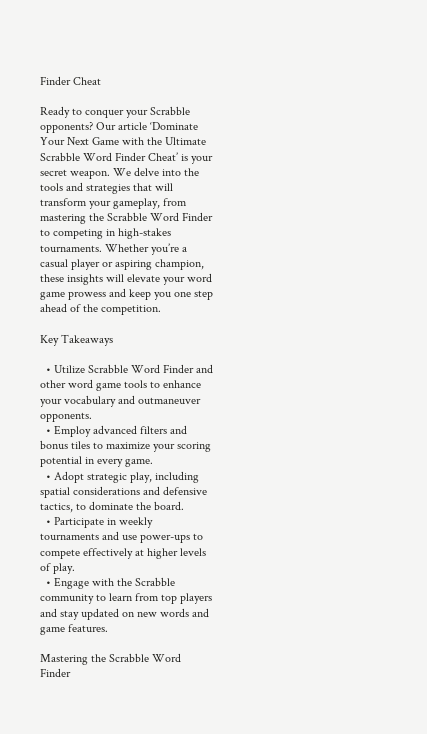Finder Cheat

Ready to conquer your Scrabble opponents? Our article ‘Dominate Your Next Game with the Ultimate Scrabble Word Finder Cheat’ is your secret weapon. We delve into the tools and strategies that will transform your gameplay, from mastering the Scrabble Word Finder to competing in high-stakes tournaments. Whether you’re a casual player or aspiring champion, these insights will elevate your word game prowess and keep you one step ahead of the competition.

Key Takeaways

  • Utilize Scrabble Word Finder and other word game tools to enhance your vocabulary and outmaneuver opponents.
  • Employ advanced filters and bonus tiles to maximize your scoring potential in every game.
  • Adopt strategic play, including spatial considerations and defensive tactics, to dominate the board.
  • Participate in weekly tournaments and use power-ups to compete effectively at higher levels of play.
  • Engage with the Scrabble community to learn from top players and stay updated on new words and game features.

Mastering the Scrabble Word Finder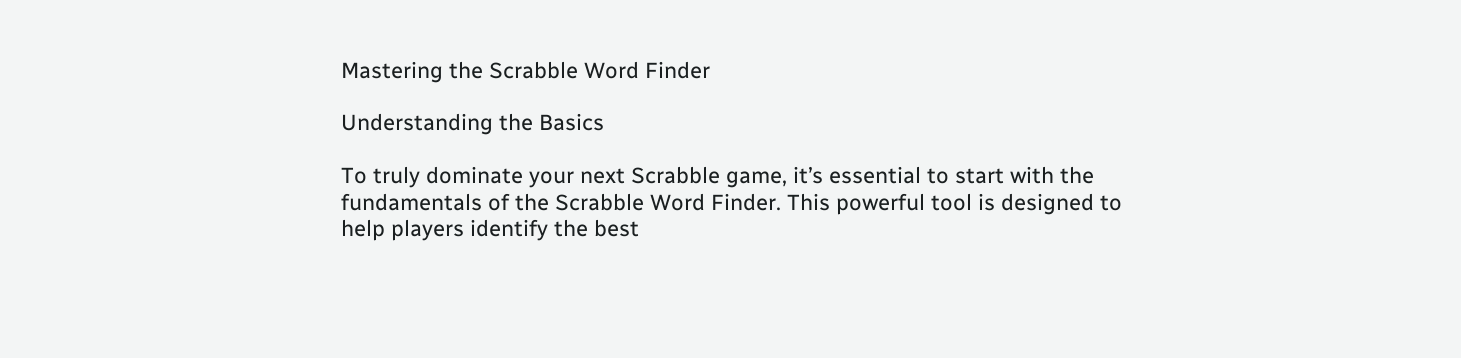Mastering the Scrabble Word Finder

Understanding the Basics

To truly dominate your next Scrabble game, it’s essential to start with the fundamentals of the Scrabble Word Finder. This powerful tool is designed to help players identify the best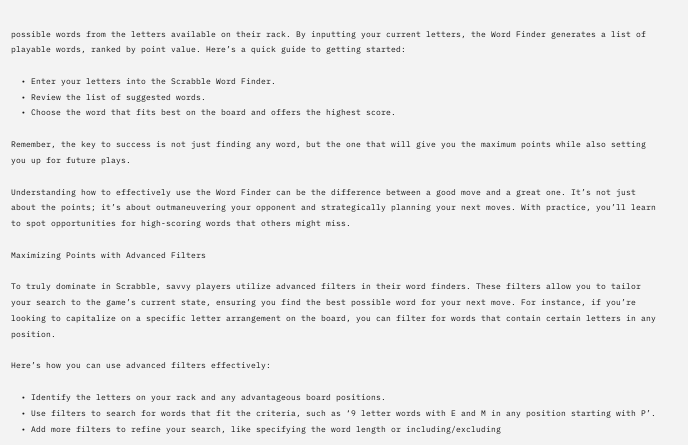possible words from the letters available on their rack. By inputting your current letters, the Word Finder generates a list of playable words, ranked by point value. Here’s a quick guide to getting started:

  • Enter your letters into the Scrabble Word Finder.
  • Review the list of suggested words.
  • Choose the word that fits best on the board and offers the highest score.

Remember, the key to success is not just finding any word, but the one that will give you the maximum points while also setting you up for future plays.

Understanding how to effectively use the Word Finder can be the difference between a good move and a great one. It’s not just about the points; it’s about outmaneuvering your opponent and strategically planning your next moves. With practice, you’ll learn to spot opportunities for high-scoring words that others might miss.

Maximizing Points with Advanced Filters

To truly dominate in Scrabble, savvy players utilize advanced filters in their word finders. These filters allow you to tailor your search to the game’s current state, ensuring you find the best possible word for your next move. For instance, if you’re looking to capitalize on a specific letter arrangement on the board, you can filter for words that contain certain letters in any position.

Here’s how you can use advanced filters effectively:

  • Identify the letters on your rack and any advantageous board positions.
  • Use filters to search for words that fit the criteria, such as ‘9 letter words with E and M in any position starting with P’.
  • Add more filters to refine your search, like specifying the word length or including/excluding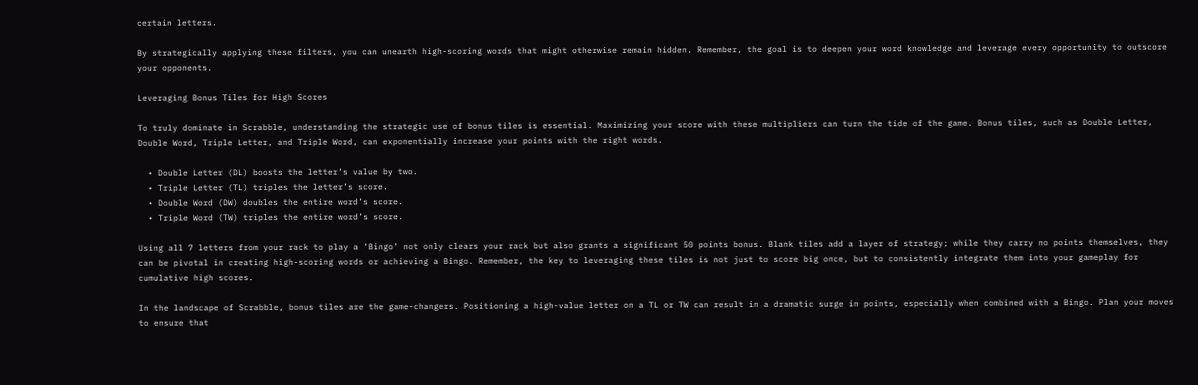certain letters.

By strategically applying these filters, you can unearth high-scoring words that might otherwise remain hidden. Remember, the goal is to deepen your word knowledge and leverage every opportunity to outscore your opponents.

Leveraging Bonus Tiles for High Scores

To truly dominate in Scrabble, understanding the strategic use of bonus tiles is essential. Maximizing your score with these multipliers can turn the tide of the game. Bonus tiles, such as Double Letter, Double Word, Triple Letter, and Triple Word, can exponentially increase your points with the right words.

  • Double Letter (DL) boosts the letter’s value by two.
  • Triple Letter (TL) triples the letter’s score.
  • Double Word (DW) doubles the entire word’s score.
  • Triple Word (TW) triples the entire word’s score.

Using all 7 letters from your rack to play a ‘Bingo’ not only clears your rack but also grants a significant 50 points bonus. Blank tiles add a layer of strategy; while they carry no points themselves, they can be pivotal in creating high-scoring words or achieving a Bingo. Remember, the key to leveraging these tiles is not just to score big once, but to consistently integrate them into your gameplay for cumulative high scores.

In the landscape of Scrabble, bonus tiles are the game-changers. Positioning a high-value letter on a TL or TW can result in a dramatic surge in points, especially when combined with a Bingo. Plan your moves to ensure that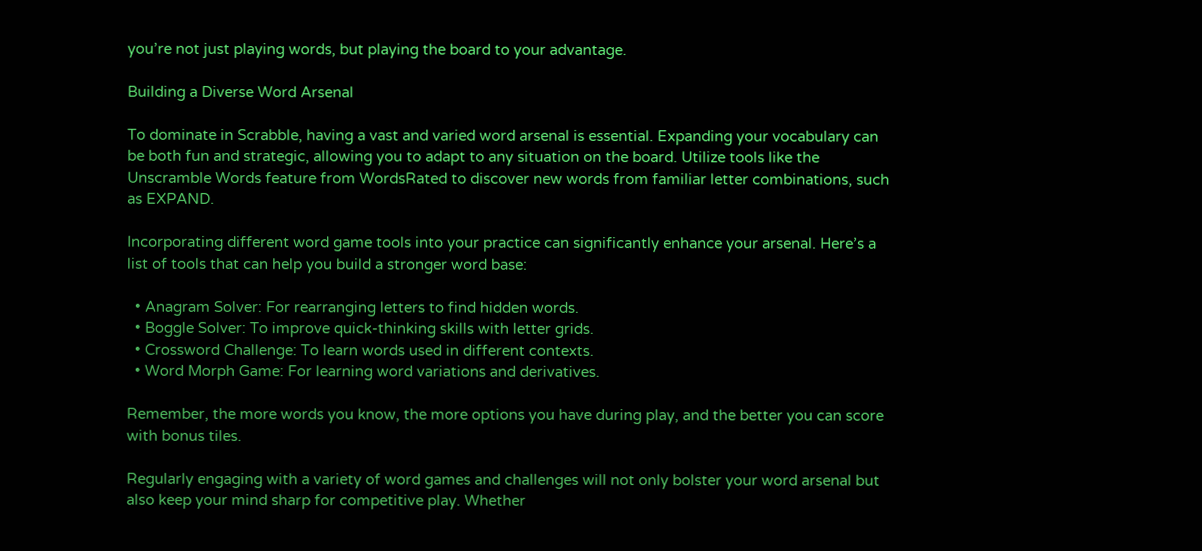you’re not just playing words, but playing the board to your advantage.

Building a Diverse Word Arsenal

To dominate in Scrabble, having a vast and varied word arsenal is essential. Expanding your vocabulary can be both fun and strategic, allowing you to adapt to any situation on the board. Utilize tools like the Unscramble Words feature from WordsRated to discover new words from familiar letter combinations, such as EXPAND.

Incorporating different word game tools into your practice can significantly enhance your arsenal. Here’s a list of tools that can help you build a stronger word base:

  • Anagram Solver: For rearranging letters to find hidden words.
  • Boggle Solver: To improve quick-thinking skills with letter grids.
  • Crossword Challenge: To learn words used in different contexts.
  • Word Morph Game: For learning word variations and derivatives.

Remember, the more words you know, the more options you have during play, and the better you can score with bonus tiles.

Regularly engaging with a variety of word games and challenges will not only bolster your word arsenal but also keep your mind sharp for competitive play. Whether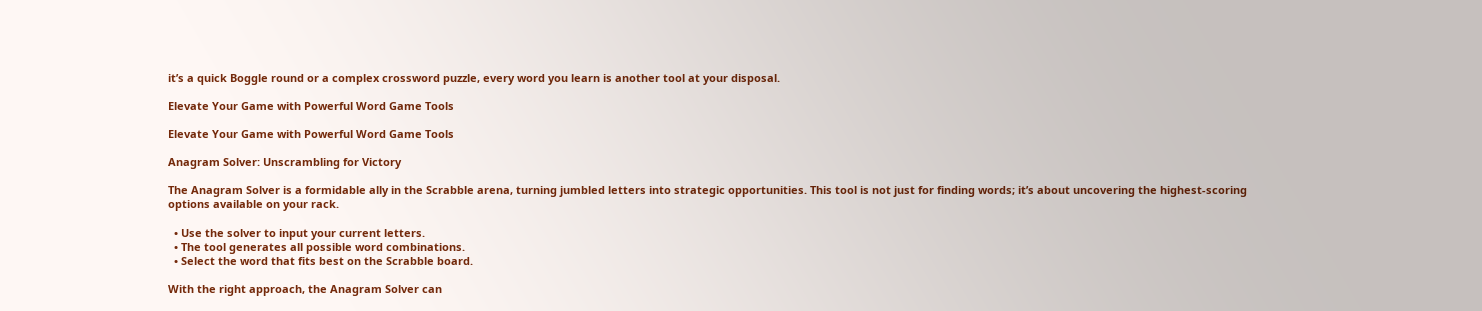it’s a quick Boggle round or a complex crossword puzzle, every word you learn is another tool at your disposal.

Elevate Your Game with Powerful Word Game Tools

Elevate Your Game with Powerful Word Game Tools

Anagram Solver: Unscrambling for Victory

The Anagram Solver is a formidable ally in the Scrabble arena, turning jumbled letters into strategic opportunities. This tool is not just for finding words; it’s about uncovering the highest-scoring options available on your rack.

  • Use the solver to input your current letters.
  • The tool generates all possible word combinations.
  • Select the word that fits best on the Scrabble board.

With the right approach, the Anagram Solver can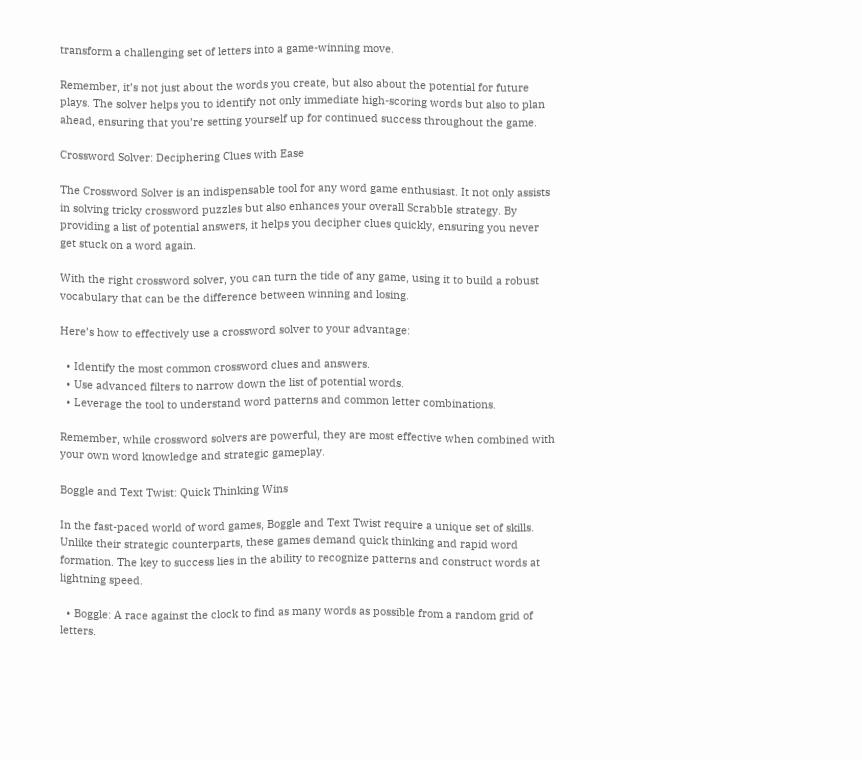transform a challenging set of letters into a game-winning move.

Remember, it’s not just about the words you create, but also about the potential for future plays. The solver helps you to identify not only immediate high-scoring words but also to plan ahead, ensuring that you’re setting yourself up for continued success throughout the game.

Crossword Solver: Deciphering Clues with Ease

The Crossword Solver is an indispensable tool for any word game enthusiast. It not only assists in solving tricky crossword puzzles but also enhances your overall Scrabble strategy. By providing a list of potential answers, it helps you decipher clues quickly, ensuring you never get stuck on a word again.

With the right crossword solver, you can turn the tide of any game, using it to build a robust vocabulary that can be the difference between winning and losing.

Here’s how to effectively use a crossword solver to your advantage:

  • Identify the most common crossword clues and answers.
  • Use advanced filters to narrow down the list of potential words.
  • Leverage the tool to understand word patterns and common letter combinations.

Remember, while crossword solvers are powerful, they are most effective when combined with your own word knowledge and strategic gameplay.

Boggle and Text Twist: Quick Thinking Wins

In the fast-paced world of word games, Boggle and Text Twist require a unique set of skills. Unlike their strategic counterparts, these games demand quick thinking and rapid word formation. The key to success lies in the ability to recognize patterns and construct words at lightning speed.

  • Boggle: A race against the clock to find as many words as possible from a random grid of letters.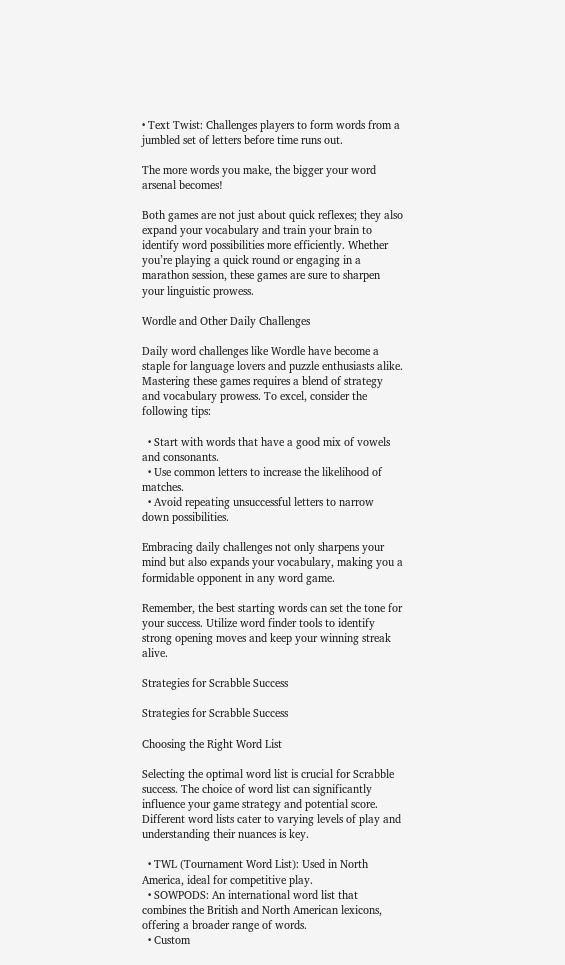• Text Twist: Challenges players to form words from a jumbled set of letters before time runs out.

The more words you make, the bigger your word arsenal becomes!

Both games are not just about quick reflexes; they also expand your vocabulary and train your brain to identify word possibilities more efficiently. Whether you’re playing a quick round or engaging in a marathon session, these games are sure to sharpen your linguistic prowess.

Wordle and Other Daily Challenges

Daily word challenges like Wordle have become a staple for language lovers and puzzle enthusiasts alike. Mastering these games requires a blend of strategy and vocabulary prowess. To excel, consider the following tips:

  • Start with words that have a good mix of vowels and consonants.
  • Use common letters to increase the likelihood of matches.
  • Avoid repeating unsuccessful letters to narrow down possibilities.

Embracing daily challenges not only sharpens your mind but also expands your vocabulary, making you a formidable opponent in any word game.

Remember, the best starting words can set the tone for your success. Utilize word finder tools to identify strong opening moves and keep your winning streak alive.

Strategies for Scrabble Success

Strategies for Scrabble Success

Choosing the Right Word List

Selecting the optimal word list is crucial for Scrabble success. The choice of word list can significantly influence your game strategy and potential score. Different word lists cater to varying levels of play and understanding their nuances is key.

  • TWL (Tournament Word List): Used in North America, ideal for competitive play.
  • SOWPODS: An international word list that combines the British and North American lexicons, offering a broader range of words.
  • Custom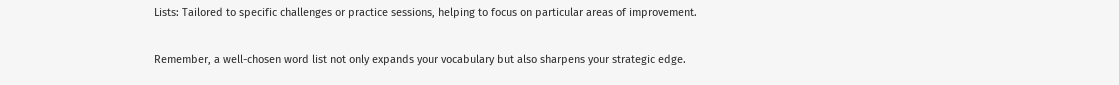Lists: Tailored to specific challenges or practice sessions, helping to focus on particular areas of improvement.

Remember, a well-chosen word list not only expands your vocabulary but also sharpens your strategic edge.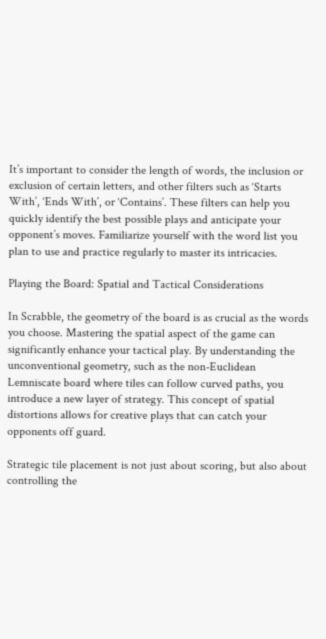It’s important to consider the length of words, the inclusion or exclusion of certain letters, and other filters such as ‘Starts With’, ‘Ends With’, or ‘Contains’. These filters can help you quickly identify the best possible plays and anticipate your opponent’s moves. Familiarize yourself with the word list you plan to use and practice regularly to master its intricacies.

Playing the Board: Spatial and Tactical Considerations

In Scrabble, the geometry of the board is as crucial as the words you choose. Mastering the spatial aspect of the game can significantly enhance your tactical play. By understanding the unconventional geometry, such as the non-Euclidean Lemniscate board where tiles can follow curved paths, you introduce a new layer of strategy. This concept of spatial distortions allows for creative plays that can catch your opponents off guard.

Strategic tile placement is not just about scoring, but also about controlling the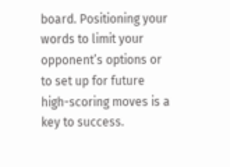board. Positioning your words to limit your opponent’s options or to set up for future high-scoring moves is a key to success.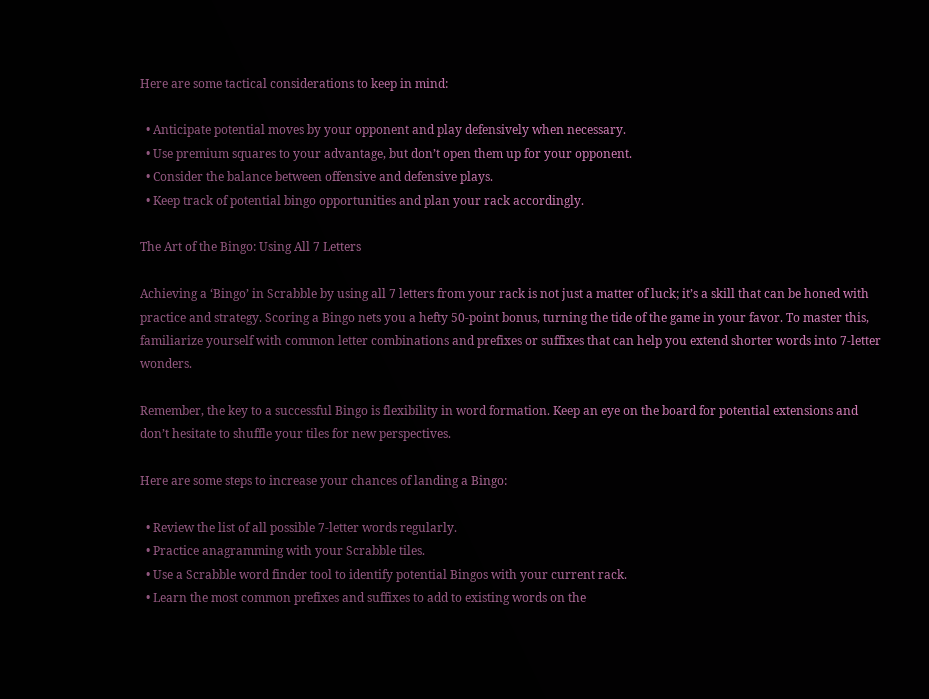Here are some tactical considerations to keep in mind:

  • Anticipate potential moves by your opponent and play defensively when necessary.
  • Use premium squares to your advantage, but don’t open them up for your opponent.
  • Consider the balance between offensive and defensive plays.
  • Keep track of potential bingo opportunities and plan your rack accordingly.

The Art of the Bingo: Using All 7 Letters

Achieving a ‘Bingo’ in Scrabble by using all 7 letters from your rack is not just a matter of luck; it’s a skill that can be honed with practice and strategy. Scoring a Bingo nets you a hefty 50-point bonus, turning the tide of the game in your favor. To master this, familiarize yourself with common letter combinations and prefixes or suffixes that can help you extend shorter words into 7-letter wonders.

Remember, the key to a successful Bingo is flexibility in word formation. Keep an eye on the board for potential extensions and don’t hesitate to shuffle your tiles for new perspectives.

Here are some steps to increase your chances of landing a Bingo:

  • Review the list of all possible 7-letter words regularly.
  • Practice anagramming with your Scrabble tiles.
  • Use a Scrabble word finder tool to identify potential Bingos with your current rack.
  • Learn the most common prefixes and suffixes to add to existing words on the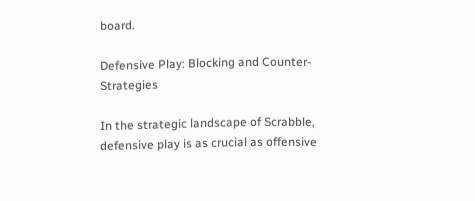board.

Defensive Play: Blocking and Counter-Strategies

In the strategic landscape of Scrabble, defensive play is as crucial as offensive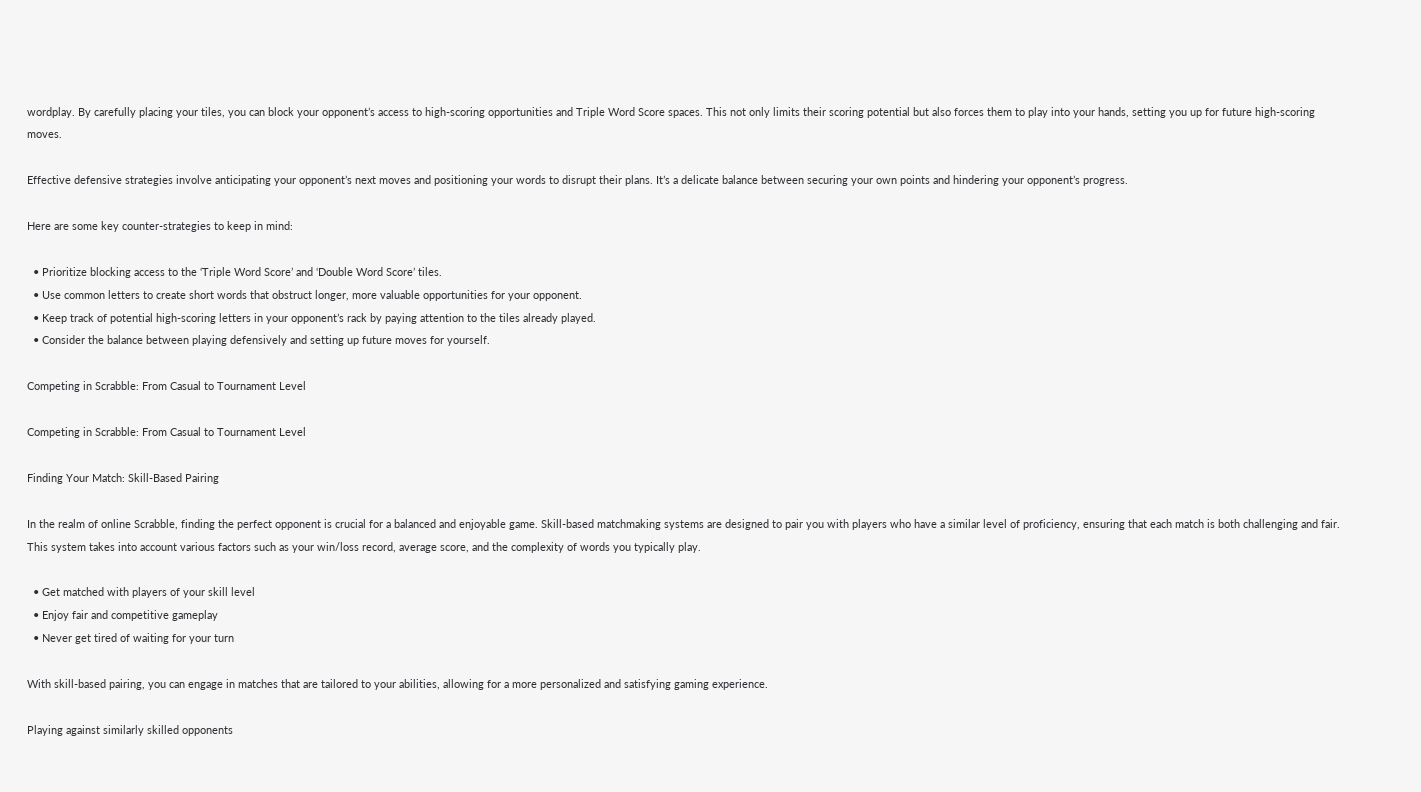wordplay. By carefully placing your tiles, you can block your opponent’s access to high-scoring opportunities and Triple Word Score spaces. This not only limits their scoring potential but also forces them to play into your hands, setting you up for future high-scoring moves.

Effective defensive strategies involve anticipating your opponent’s next moves and positioning your words to disrupt their plans. It’s a delicate balance between securing your own points and hindering your opponent’s progress.

Here are some key counter-strategies to keep in mind:

  • Prioritize blocking access to the ‘Triple Word Score’ and ‘Double Word Score’ tiles.
  • Use common letters to create short words that obstruct longer, more valuable opportunities for your opponent.
  • Keep track of potential high-scoring letters in your opponent’s rack by paying attention to the tiles already played.
  • Consider the balance between playing defensively and setting up future moves for yourself.

Competing in Scrabble: From Casual to Tournament Level

Competing in Scrabble: From Casual to Tournament Level

Finding Your Match: Skill-Based Pairing

In the realm of online Scrabble, finding the perfect opponent is crucial for a balanced and enjoyable game. Skill-based matchmaking systems are designed to pair you with players who have a similar level of proficiency, ensuring that each match is both challenging and fair. This system takes into account various factors such as your win/loss record, average score, and the complexity of words you typically play.

  • Get matched with players of your skill level
  • Enjoy fair and competitive gameplay
  • Never get tired of waiting for your turn

With skill-based pairing, you can engage in matches that are tailored to your abilities, allowing for a more personalized and satisfying gaming experience.

Playing against similarly skilled opponents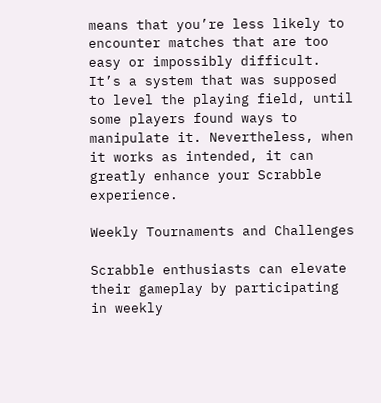means that you’re less likely to encounter matches that are too easy or impossibly difficult. It’s a system that was supposed to level the playing field, until some players found ways to manipulate it. Nevertheless, when it works as intended, it can greatly enhance your Scrabble experience.

Weekly Tournaments and Challenges

Scrabble enthusiasts can elevate their gameplay by participating in weekly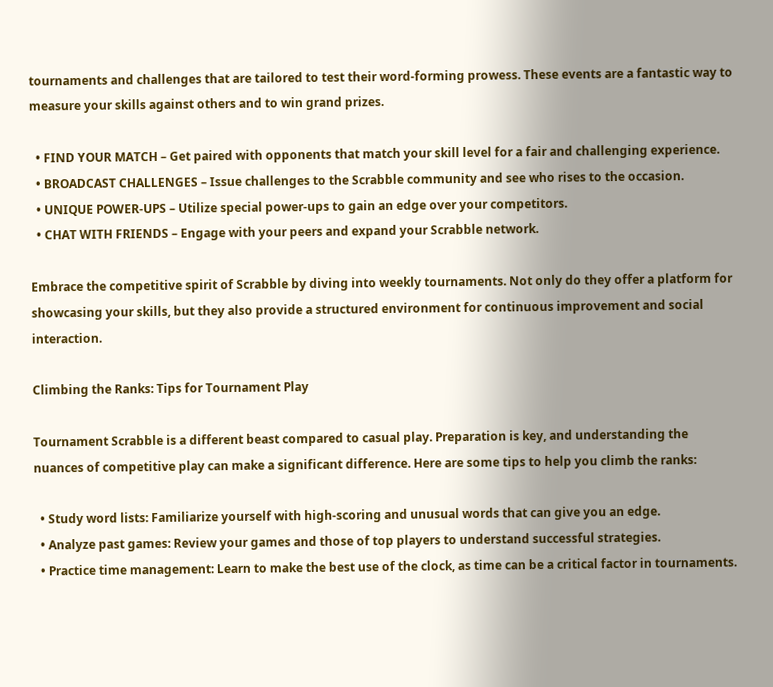tournaments and challenges that are tailored to test their word-forming prowess. These events are a fantastic way to measure your skills against others and to win grand prizes.

  • FIND YOUR MATCH – Get paired with opponents that match your skill level for a fair and challenging experience.
  • BROADCAST CHALLENGES – Issue challenges to the Scrabble community and see who rises to the occasion.
  • UNIQUE POWER-UPS – Utilize special power-ups to gain an edge over your competitors.
  • CHAT WITH FRIENDS – Engage with your peers and expand your Scrabble network.

Embrace the competitive spirit of Scrabble by diving into weekly tournaments. Not only do they offer a platform for showcasing your skills, but they also provide a structured environment for continuous improvement and social interaction.

Climbing the Ranks: Tips for Tournament Play

Tournament Scrabble is a different beast compared to casual play. Preparation is key, and understanding the nuances of competitive play can make a significant difference. Here are some tips to help you climb the ranks:

  • Study word lists: Familiarize yourself with high-scoring and unusual words that can give you an edge.
  • Analyze past games: Review your games and those of top players to understand successful strategies.
  • Practice time management: Learn to make the best use of the clock, as time can be a critical factor in tournaments.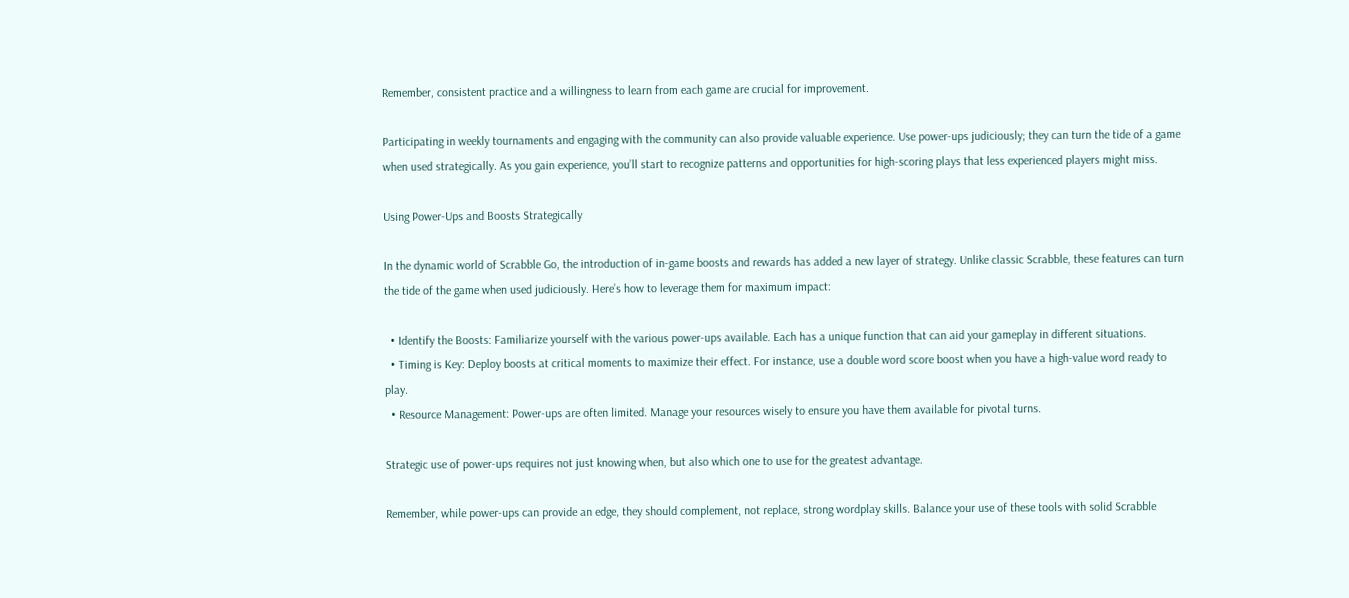Remember, consistent practice and a willingness to learn from each game are crucial for improvement.

Participating in weekly tournaments and engaging with the community can also provide valuable experience. Use power-ups judiciously; they can turn the tide of a game when used strategically. As you gain experience, you’ll start to recognize patterns and opportunities for high-scoring plays that less experienced players might miss.

Using Power-Ups and Boosts Strategically

In the dynamic world of Scrabble Go, the introduction of in-game boosts and rewards has added a new layer of strategy. Unlike classic Scrabble, these features can turn the tide of the game when used judiciously. Here’s how to leverage them for maximum impact:

  • Identify the Boosts: Familiarize yourself with the various power-ups available. Each has a unique function that can aid your gameplay in different situations.
  • Timing is Key: Deploy boosts at critical moments to maximize their effect. For instance, use a double word score boost when you have a high-value word ready to play.
  • Resource Management: Power-ups are often limited. Manage your resources wisely to ensure you have them available for pivotal turns.

Strategic use of power-ups requires not just knowing when, but also which one to use for the greatest advantage.

Remember, while power-ups can provide an edge, they should complement, not replace, strong wordplay skills. Balance your use of these tools with solid Scrabble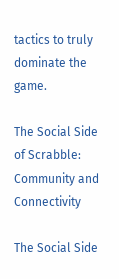tactics to truly dominate the game.

The Social Side of Scrabble: Community and Connectivity

The Social Side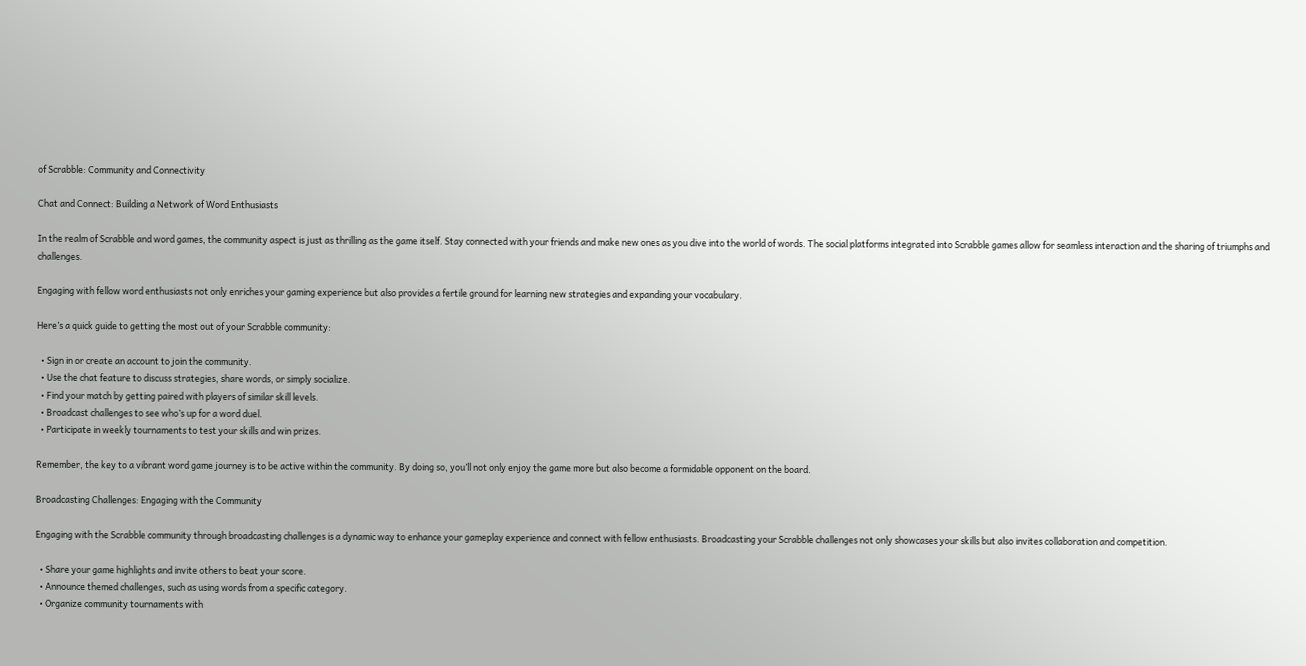of Scrabble: Community and Connectivity

Chat and Connect: Building a Network of Word Enthusiasts

In the realm of Scrabble and word games, the community aspect is just as thrilling as the game itself. Stay connected with your friends and make new ones as you dive into the world of words. The social platforms integrated into Scrabble games allow for seamless interaction and the sharing of triumphs and challenges.

Engaging with fellow word enthusiasts not only enriches your gaming experience but also provides a fertile ground for learning new strategies and expanding your vocabulary.

Here’s a quick guide to getting the most out of your Scrabble community:

  • Sign in or create an account to join the community.
  • Use the chat feature to discuss strategies, share words, or simply socialize.
  • Find your match by getting paired with players of similar skill levels.
  • Broadcast challenges to see who’s up for a word duel.
  • Participate in weekly tournaments to test your skills and win prizes.

Remember, the key to a vibrant word game journey is to be active within the community. By doing so, you’ll not only enjoy the game more but also become a formidable opponent on the board.

Broadcasting Challenges: Engaging with the Community

Engaging with the Scrabble community through broadcasting challenges is a dynamic way to enhance your gameplay experience and connect with fellow enthusiasts. Broadcasting your Scrabble challenges not only showcases your skills but also invites collaboration and competition.

  • Share your game highlights and invite others to beat your score.
  • Announce themed challenges, such as using words from a specific category.
  • Organize community tournaments with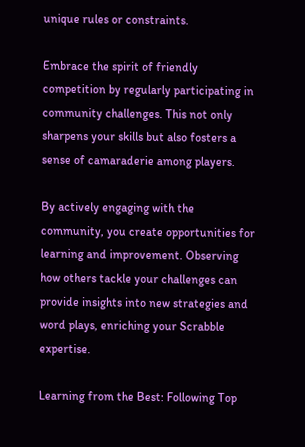unique rules or constraints.

Embrace the spirit of friendly competition by regularly participating in community challenges. This not only sharpens your skills but also fosters a sense of camaraderie among players.

By actively engaging with the community, you create opportunities for learning and improvement. Observing how others tackle your challenges can provide insights into new strategies and word plays, enriching your Scrabble expertise.

Learning from the Best: Following Top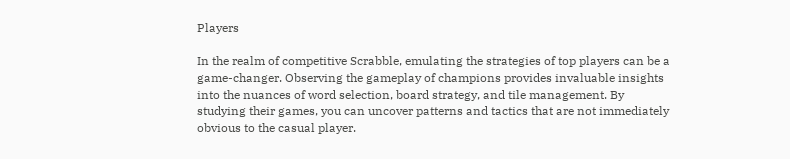Players

In the realm of competitive Scrabble, emulating the strategies of top players can be a game-changer. Observing the gameplay of champions provides invaluable insights into the nuances of word selection, board strategy, and tile management. By studying their games, you can uncover patterns and tactics that are not immediately obvious to the casual player.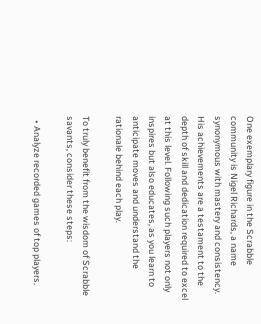One exemplary figure in the Scrabble community is Nigel Richards, a name synonymous with mastery and consistency. His achievements are a testament to the depth of skill and dedication required to excel at this level. Following such players not only inspires but also educates, as you learn to anticipate moves and understand the rationale behind each play.

To truly benefit from the wisdom of Scrabble savants, consider these steps:

  • Analyze recorded games of top players.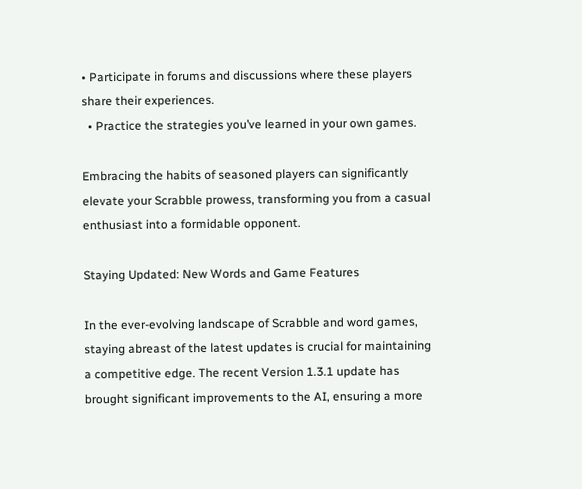• Participate in forums and discussions where these players share their experiences.
  • Practice the strategies you’ve learned in your own games.

Embracing the habits of seasoned players can significantly elevate your Scrabble prowess, transforming you from a casual enthusiast into a formidable opponent.

Staying Updated: New Words and Game Features

In the ever-evolving landscape of Scrabble and word games, staying abreast of the latest updates is crucial for maintaining a competitive edge. The recent Version 1.3.1 update has brought significant improvements to the AI, ensuring a more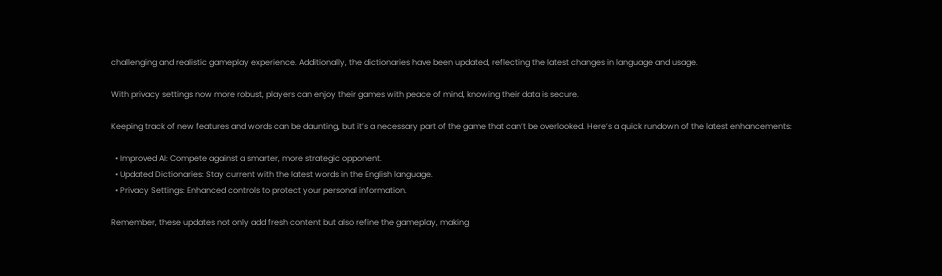challenging and realistic gameplay experience. Additionally, the dictionaries have been updated, reflecting the latest changes in language and usage.

With privacy settings now more robust, players can enjoy their games with peace of mind, knowing their data is secure.

Keeping track of new features and words can be daunting, but it’s a necessary part of the game that can’t be overlooked. Here’s a quick rundown of the latest enhancements:

  • Improved AI: Compete against a smarter, more strategic opponent.
  • Updated Dictionaries: Stay current with the latest words in the English language.
  • Privacy Settings: Enhanced controls to protect your personal information.

Remember, these updates not only add fresh content but also refine the gameplay, making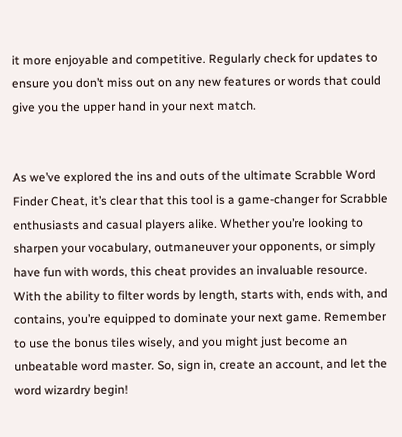it more enjoyable and competitive. Regularly check for updates to ensure you don’t miss out on any new features or words that could give you the upper hand in your next match.


As we’ve explored the ins and outs of the ultimate Scrabble Word Finder Cheat, it’s clear that this tool is a game-changer for Scrabble enthusiasts and casual players alike. Whether you’re looking to sharpen your vocabulary, outmaneuver your opponents, or simply have fun with words, this cheat provides an invaluable resource. With the ability to filter words by length, starts with, ends with, and contains, you’re equipped to dominate your next game. Remember to use the bonus tiles wisely, and you might just become an unbeatable word master. So, sign in, create an account, and let the word wizardry begin!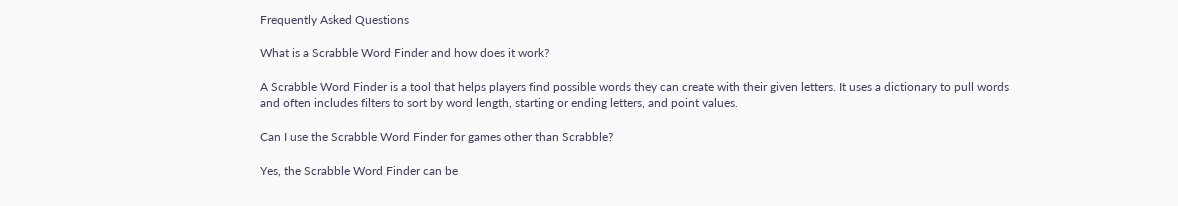Frequently Asked Questions

What is a Scrabble Word Finder and how does it work?

A Scrabble Word Finder is a tool that helps players find possible words they can create with their given letters. It uses a dictionary to pull words and often includes filters to sort by word length, starting or ending letters, and point values.

Can I use the Scrabble Word Finder for games other than Scrabble?

Yes, the Scrabble Word Finder can be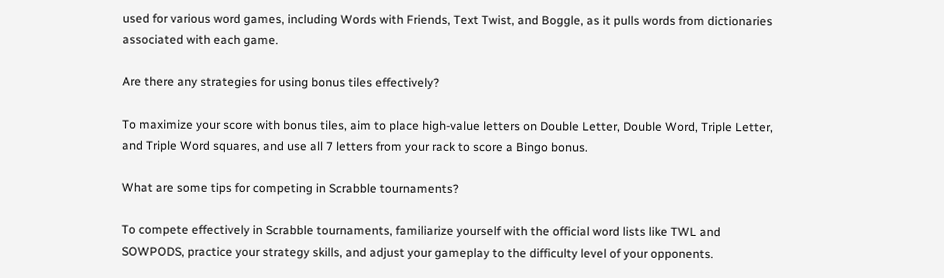used for various word games, including Words with Friends, Text Twist, and Boggle, as it pulls words from dictionaries associated with each game.

Are there any strategies for using bonus tiles effectively?

To maximize your score with bonus tiles, aim to place high-value letters on Double Letter, Double Word, Triple Letter, and Triple Word squares, and use all 7 letters from your rack to score a Bingo bonus.

What are some tips for competing in Scrabble tournaments?

To compete effectively in Scrabble tournaments, familiarize yourself with the official word lists like TWL and SOWPODS, practice your strategy skills, and adjust your gameplay to the difficulty level of your opponents.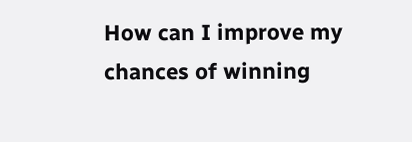How can I improve my chances of winning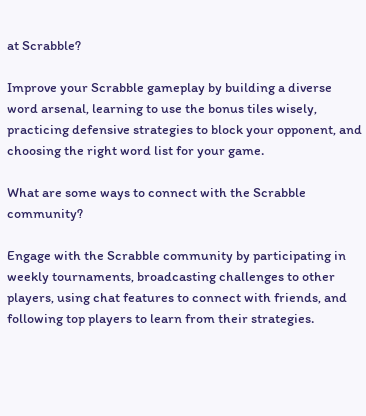at Scrabble?

Improve your Scrabble gameplay by building a diverse word arsenal, learning to use the bonus tiles wisely, practicing defensive strategies to block your opponent, and choosing the right word list for your game.

What are some ways to connect with the Scrabble community?

Engage with the Scrabble community by participating in weekly tournaments, broadcasting challenges to other players, using chat features to connect with friends, and following top players to learn from their strategies.